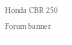Honda CBR 250 Forum banner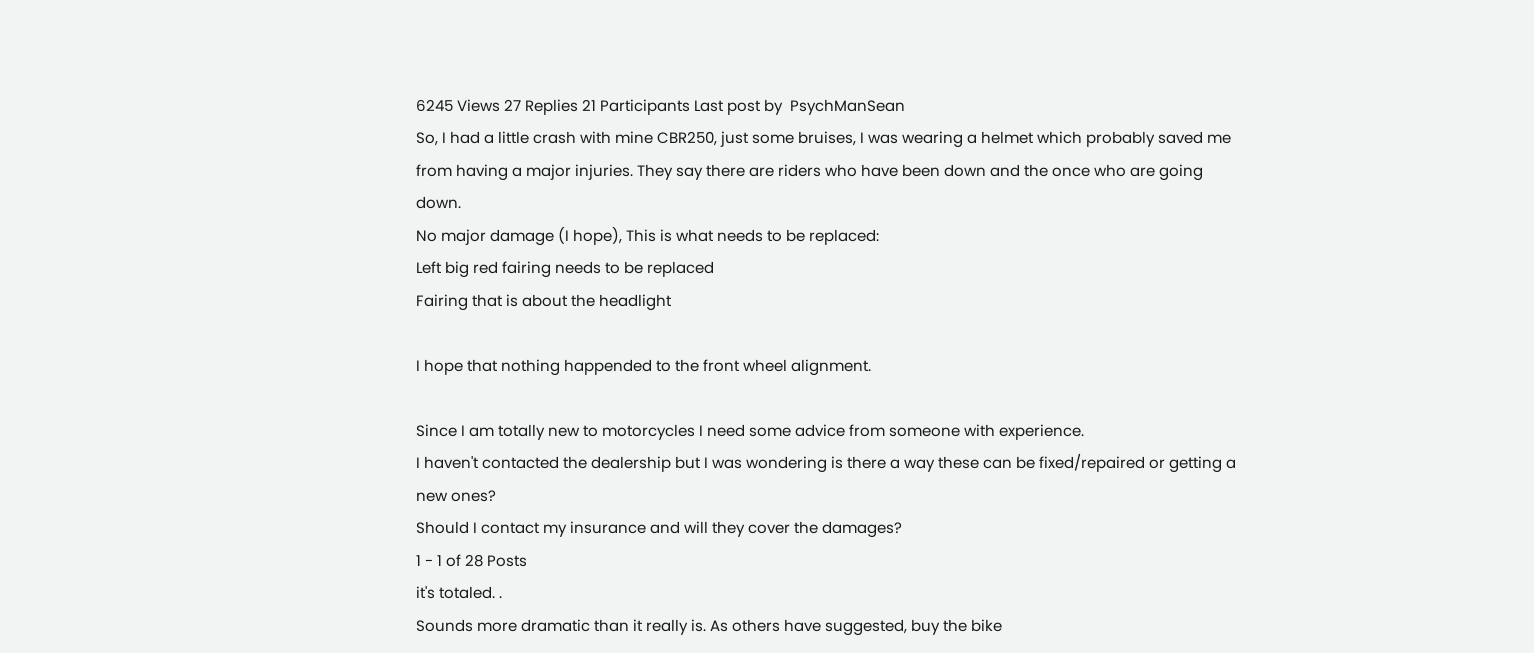6245 Views 27 Replies 21 Participants Last post by  PsychManSean
So, I had a little crash with mine CBR250, just some bruises, I was wearing a helmet which probably saved me from having a major injuries. They say there are riders who have been down and the once who are going down.
No major damage (I hope), This is what needs to be replaced:
Left big red fairing needs to be replaced
Fairing that is about the headlight

I hope that nothing happended to the front wheel alignment.

Since I am totally new to motorcycles I need some advice from someone with experience.
I haven't contacted the dealership but I was wondering is there a way these can be fixed/repaired or getting a new ones?
Should I contact my insurance and will they cover the damages?
1 - 1 of 28 Posts
it's totaled. .
Sounds more dramatic than it really is. As others have suggested, buy the bike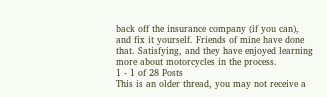back off the insurance company (if you can), and fix it yourself. Friends of mine have done that. Satisfying, and they have enjoyed learning more about motorcycles in the process.
1 - 1 of 28 Posts
This is an older thread, you may not receive a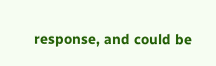response, and could be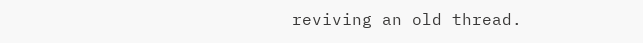reviving an old thread.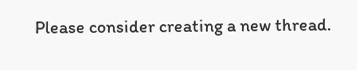Please consider creating a new thread.